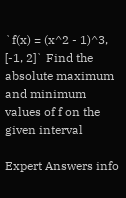`f(x) = (x^2 - 1)^3, [-1, 2]` Find the absolute maximum and minimum values of f on the given interval

Expert Answers info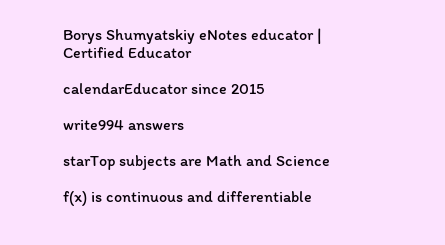Borys Shumyatskiy eNotes educator | Certified Educator

calendarEducator since 2015

write994 answers

starTop subjects are Math and Science

f(x) is continuous and differentiable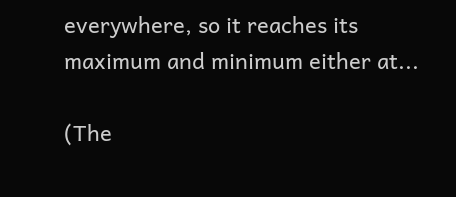everywhere, so it reaches its maximum and minimum either at...

(The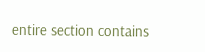entire section contains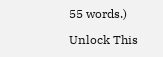55 words.)

Unlock This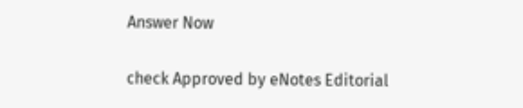Answer Now

check Approved by eNotes Editorial